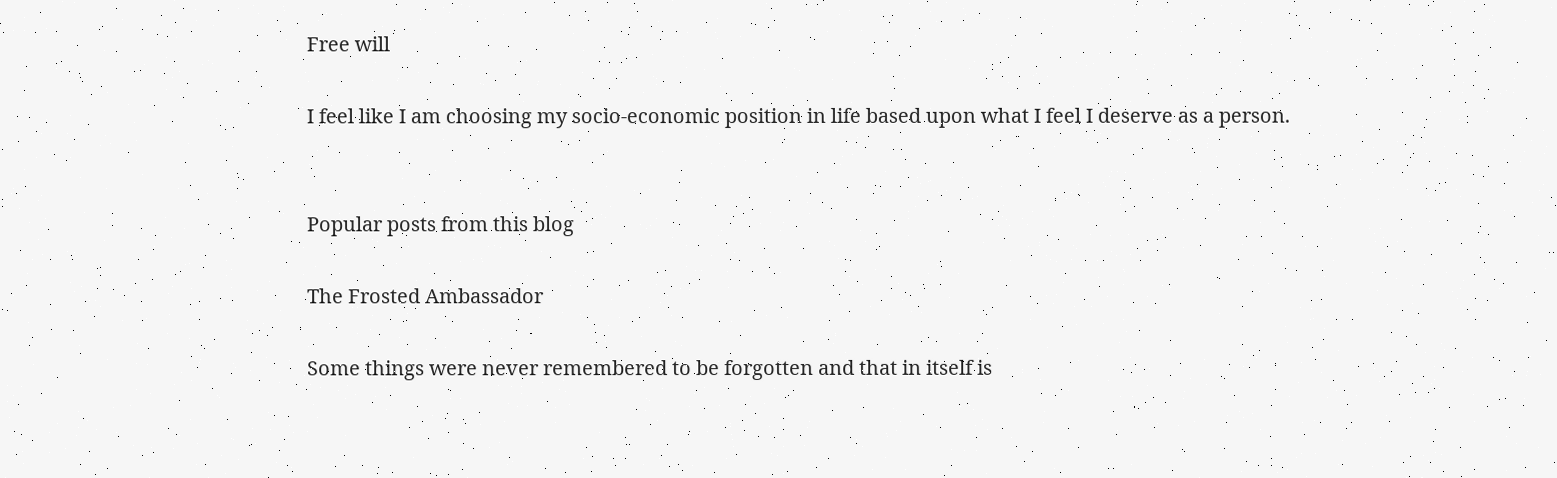Free will

I feel like I am choosing my socio-economic position in life based upon what I feel I deserve as a person.


Popular posts from this blog

The Frosted Ambassador

Some things were never remembered to be forgotten and that in itself is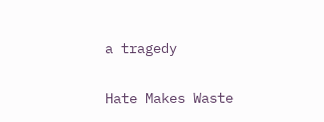a tragedy

Hate Makes Waste